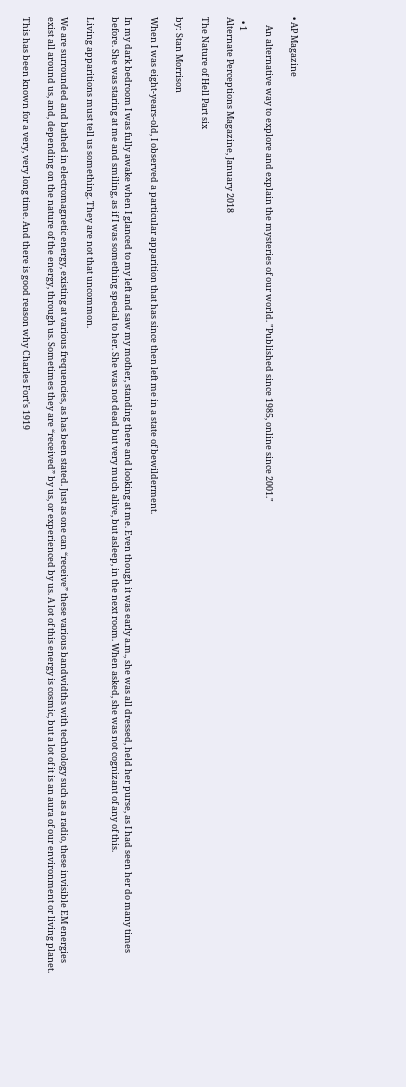• AP Magazine

    An alternative way to explore and explain the mysteries of our world. "Published since 1985, online since 2001."

  • 1
Alternate Perceptions Magazine, January 2018

The Nature of Hell Part six

by: Stan Morrison

When I was eight-years-old, I observed a particular apparition that has since then left me in a state of bewilderment.

In my dark bedroom I was fully awake when I glanced to my left and saw my mother, standing there and looking at me. Even though it was early a.m., she was all dressed, held her purse, as I had seen her do many times before. She was staring at me and smiling, as if I was something special to her. She was not dead but very much alive, but asleep, in the next room. When asked, she was not cognizant of any of this.

Living apparitions must tell us something. They are not that uncommon.

We are surrounded and bathed in electromagnetic energy, existing at various frequencies, as has been stated. Just as one can “receive” these various bandwidths with technology such as a radio, these invisible EM energies exist all around us, and, depending on the nature of the energy, through us. Sometimes they are “received” by us, or experienced by us. A lot of this energy is cosmic, but a lot of it is an aura of our environment or living planet.

This has been known for a very, very long time. And there is good reason why Charles Fort's 1919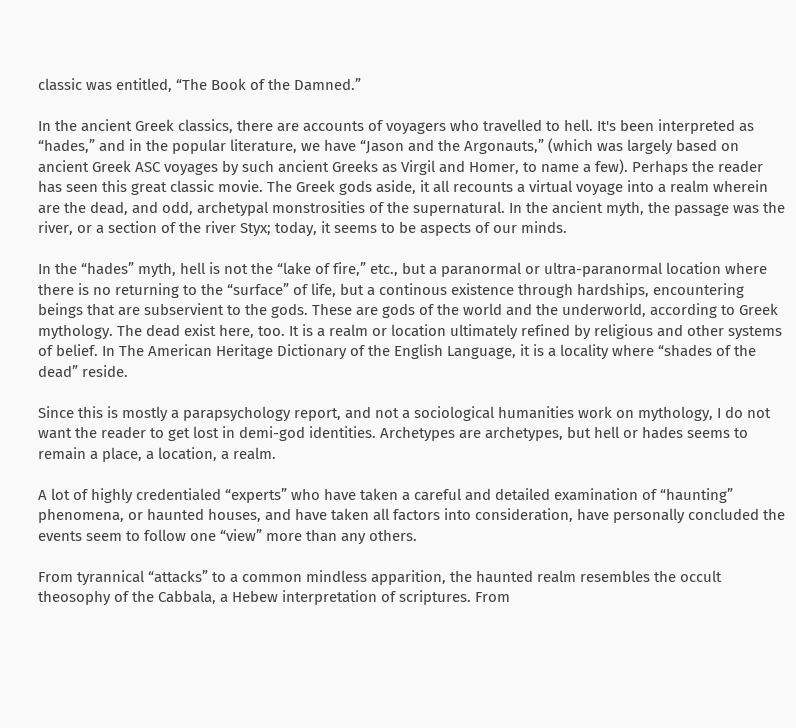classic was entitled, “The Book of the Damned.”

In the ancient Greek classics, there are accounts of voyagers who travelled to hell. It's been interpreted as “hades,” and in the popular literature, we have “Jason and the Argonauts,” (which was largely based on ancient Greek ASC voyages by such ancient Greeks as Virgil and Homer, to name a few). Perhaps the reader has seen this great classic movie. The Greek gods aside, it all recounts a virtual voyage into a realm wherein are the dead, and odd, archetypal monstrosities of the supernatural. In the ancient myth, the passage was the river, or a section of the river Styx; today, it seems to be aspects of our minds.

In the “hades” myth, hell is not the “lake of fire,” etc., but a paranormal or ultra-paranormal location where there is no returning to the “surface” of life, but a continous existence through hardships, encountering beings that are subservient to the gods. These are gods of the world and the underworld, according to Greek mythology. The dead exist here, too. It is a realm or location ultimately refined by religious and other systems of belief. In The American Heritage Dictionary of the English Language, it is a locality where “shades of the dead” reside.

Since this is mostly a parapsychology report, and not a sociological humanities work on mythology, I do not want the reader to get lost in demi-god identities. Archetypes are archetypes, but hell or hades seems to remain a place, a location, a realm.

A lot of highly credentialed “experts” who have taken a careful and detailed examination of “haunting” phenomena, or haunted houses, and have taken all factors into consideration, have personally concluded the events seem to follow one “view” more than any others.

From tyrannical “attacks” to a common mindless apparition, the haunted realm resembles the occult theosophy of the Cabbala, a Hebew interpretation of scriptures. From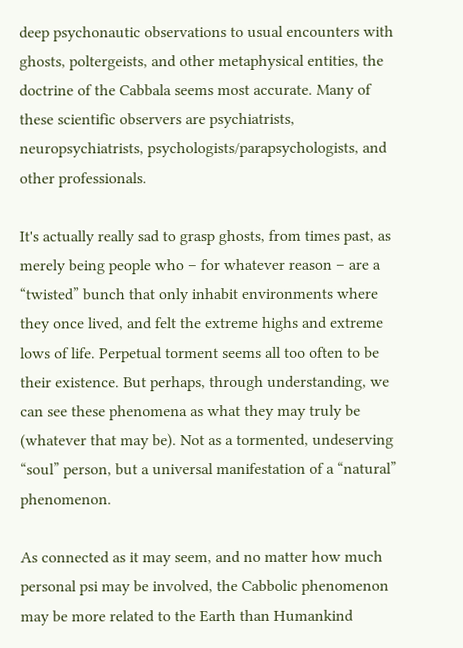deep psychonautic observations to usual encounters with ghosts, poltergeists, and other metaphysical entities, the doctrine of the Cabbala seems most accurate. Many of these scientific observers are psychiatrists, neuropsychiatrists, psychologists/parapsychologists, and other professionals.

It's actually really sad to grasp ghosts, from times past, as merely being people who – for whatever reason – are a “twisted” bunch that only inhabit environments where they once lived, and felt the extreme highs and extreme lows of life. Perpetual torment seems all too often to be their existence. But perhaps, through understanding, we can see these phenomena as what they may truly be (whatever that may be). Not as a tormented, undeserving “soul” person, but a universal manifestation of a “natural” phenomenon.

As connected as it may seem, and no matter how much personal psi may be involved, the Cabbolic phenomenon may be more related to the Earth than Humankind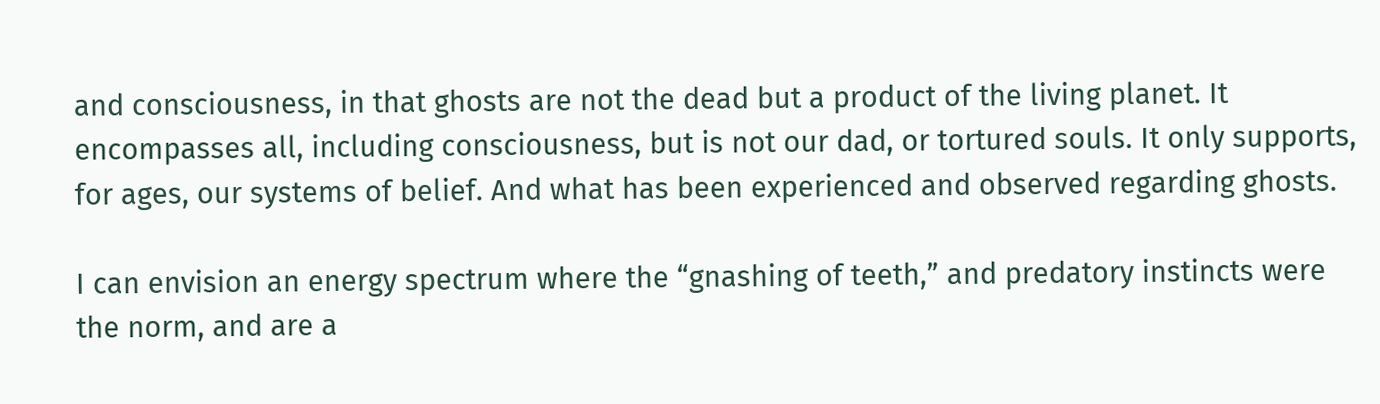and consciousness, in that ghosts are not the dead but a product of the living planet. It encompasses all, including consciousness, but is not our dad, or tortured souls. It only supports, for ages, our systems of belief. And what has been experienced and observed regarding ghosts.

I can envision an energy spectrum where the “gnashing of teeth,” and predatory instincts were the norm, and are a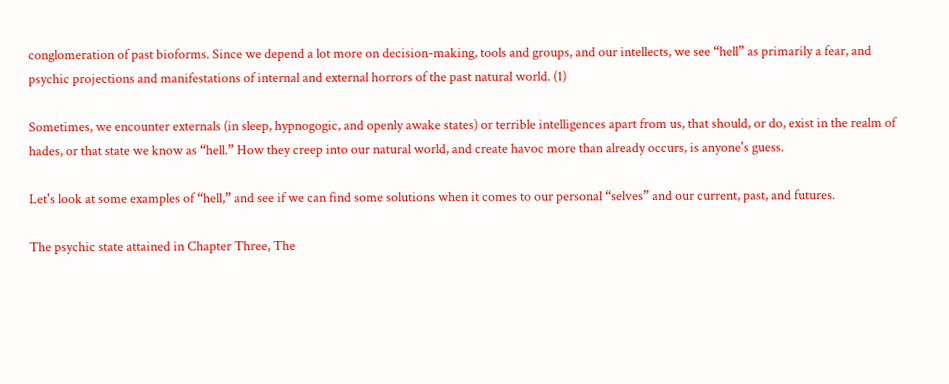conglomeration of past bioforms. Since we depend a lot more on decision-making, tools and groups, and our intellects, we see “hell” as primarily a fear, and psychic projections and manifestations of internal and external horrors of the past natural world. (1)

Sometimes, we encounter externals (in sleep, hypnogogic, and openly awake states) or terrible intelligences apart from us, that should, or do, exist in the realm of hades, or that state we know as “hell.” How they creep into our natural world, and create havoc more than already occurs, is anyone's guess.

Let's look at some examples of “hell,” and see if we can find some solutions when it comes to our personal “selves” and our current, past, and futures.

The psychic state attained in Chapter Three, The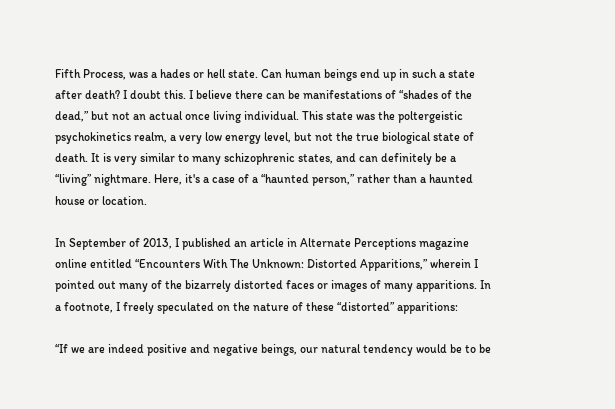Fifth Process, was a hades or hell state. Can human beings end up in such a state after death? I doubt this. I believe there can be manifestations of “shades of the dead,” but not an actual once living individual. This state was the poltergeistic psychokinetics realm, a very low energy level, but not the true biological state of death. It is very similar to many schizophrenic states, and can definitely be a “living” nightmare. Here, it's a case of a “haunted person,” rather than a haunted house or location.

In September of 2013, I published an article in Alternate Perceptions magazine online entitled “Encounters With The Unknown: Distorted Apparitions,” wherein I pointed out many of the bizarrely distorted faces or images of many apparitions. In a footnote, I freely speculated on the nature of these “distorted” apparitions:

“If we are indeed positive and negative beings, our natural tendency would be to be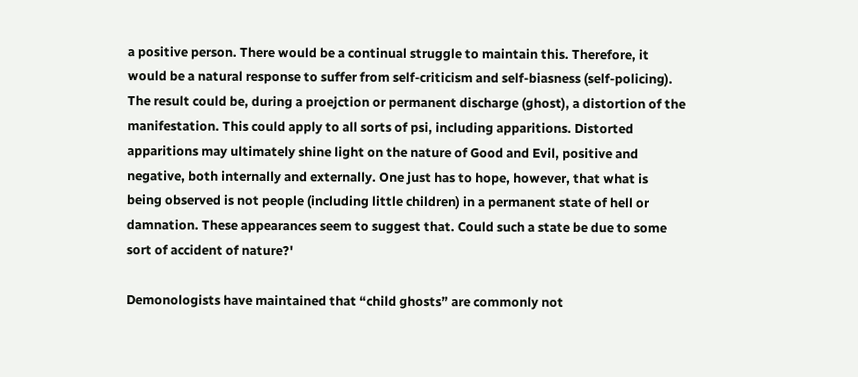a positive person. There would be a continual struggle to maintain this. Therefore, it would be a natural response to suffer from self-criticism and self-biasness (self-policing). The result could be, during a proejction or permanent discharge (ghost), a distortion of the manifestation. This could apply to all sorts of psi, including apparitions. Distorted apparitions may ultimately shine light on the nature of Good and Evil, positive and negative, both internally and externally. One just has to hope, however, that what is being observed is not people (including little children) in a permanent state of hell or damnation. These appearances seem to suggest that. Could such a state be due to some sort of accident of nature?'

Demonologists have maintained that “child ghosts” are commonly not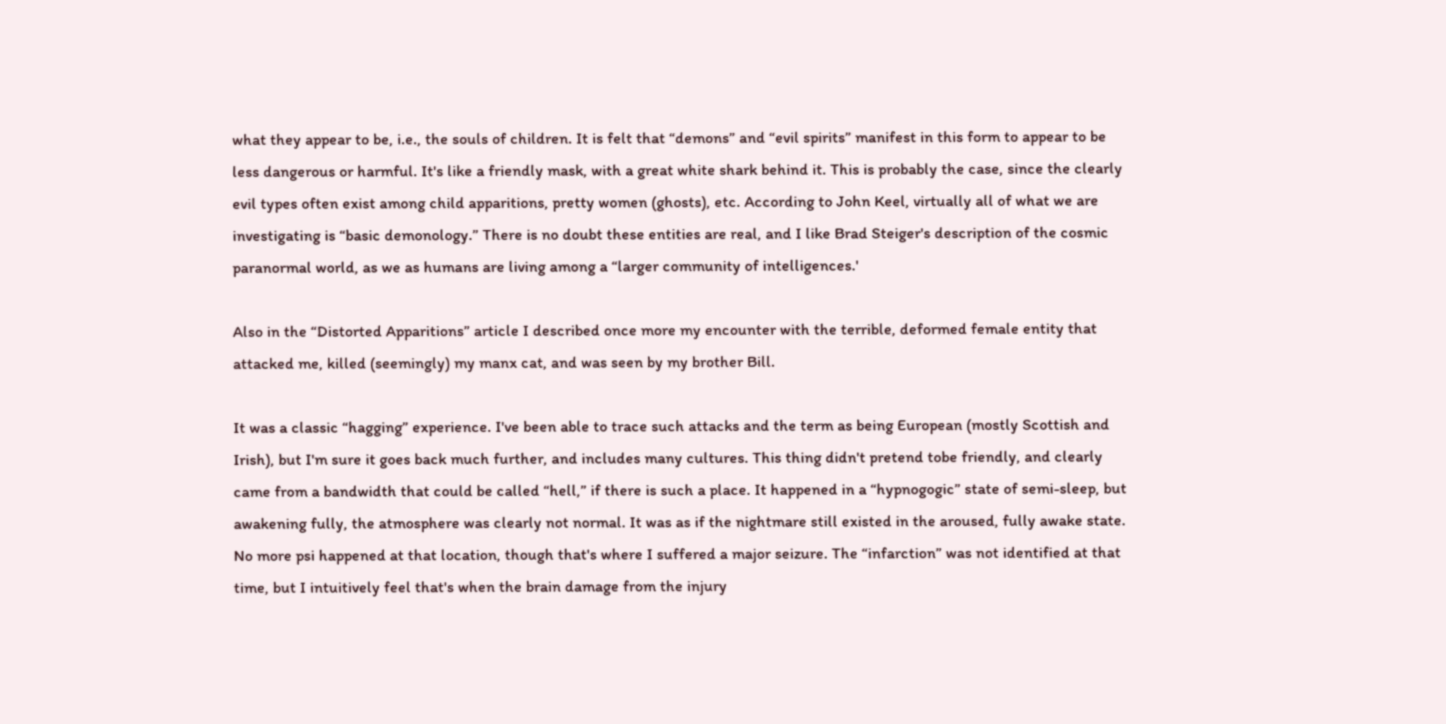what they appear to be, i.e., the souls of children. It is felt that “demons” and “evil spirits” manifest in this form to appear to be less dangerous or harmful. It's like a friendly mask, with a great white shark behind it. This is probably the case, since the clearly evil types often exist among child apparitions, pretty women (ghosts), etc. According to John Keel, virtually all of what we are investigating is “basic demonology.” There is no doubt these entities are real, and I like Brad Steiger's description of the cosmic paranormal world, as we as humans are living among a “larger community of intelligences.'

Also in the “Distorted Apparitions” article I described once more my encounter with the terrible, deformed female entity that attacked me, killed (seemingly) my manx cat, and was seen by my brother Bill.

It was a classic “hagging” experience. I've been able to trace such attacks and the term as being European (mostly Scottish and Irish), but I'm sure it goes back much further, and includes many cultures. This thing didn't pretend tobe friendly, and clearly came from a bandwidth that could be called “hell,” if there is such a place. It happened in a “hypnogogic” state of semi-sleep, but awakening fully, the atmosphere was clearly not normal. It was as if the nightmare still existed in the aroused, fully awake state. No more psi happened at that location, though that's where I suffered a major seizure. The “infarction” was not identified at that time, but I intuitively feel that's when the brain damage from the injury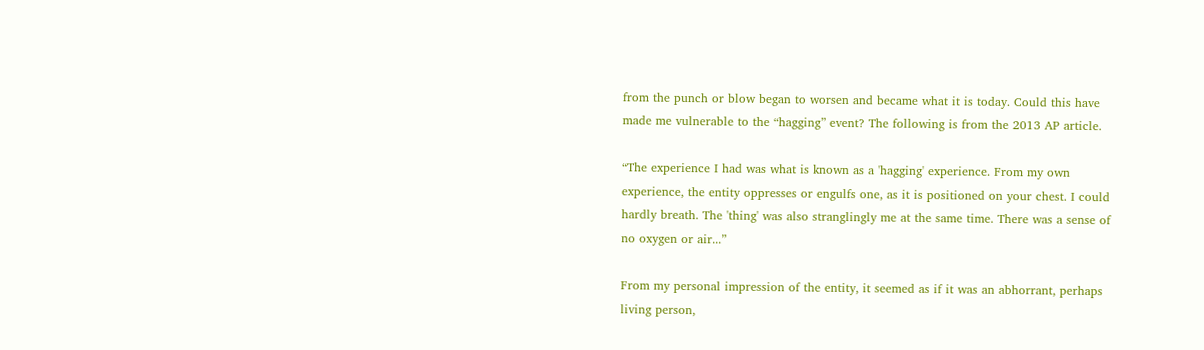from the punch or blow began to worsen and became what it is today. Could this have made me vulnerable to the “hagging” event? The following is from the 2013 AP article.

“The experience I had was what is known as a 'hagging' experience. From my own experience, the entity oppresses or engulfs one, as it is positioned on your chest. I could hardly breath. The 'thing' was also stranglingly me at the same time. There was a sense of no oxygen or air...”

From my personal impression of the entity, it seemed as if it was an abhorrant, perhaps living person,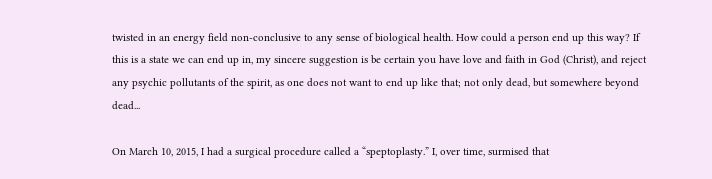twisted in an energy field non-conclusive to any sense of biological health. How could a person end up this way? If this is a state we can end up in, my sincere suggestion is be certain you have love and faith in God (Christ), and reject any psychic pollutants of the spirit, as one does not want to end up like that; not only dead, but somewhere beyond dead...

On March 10, 2015, I had a surgical procedure called a “speptoplasty.” I, over time, surmised that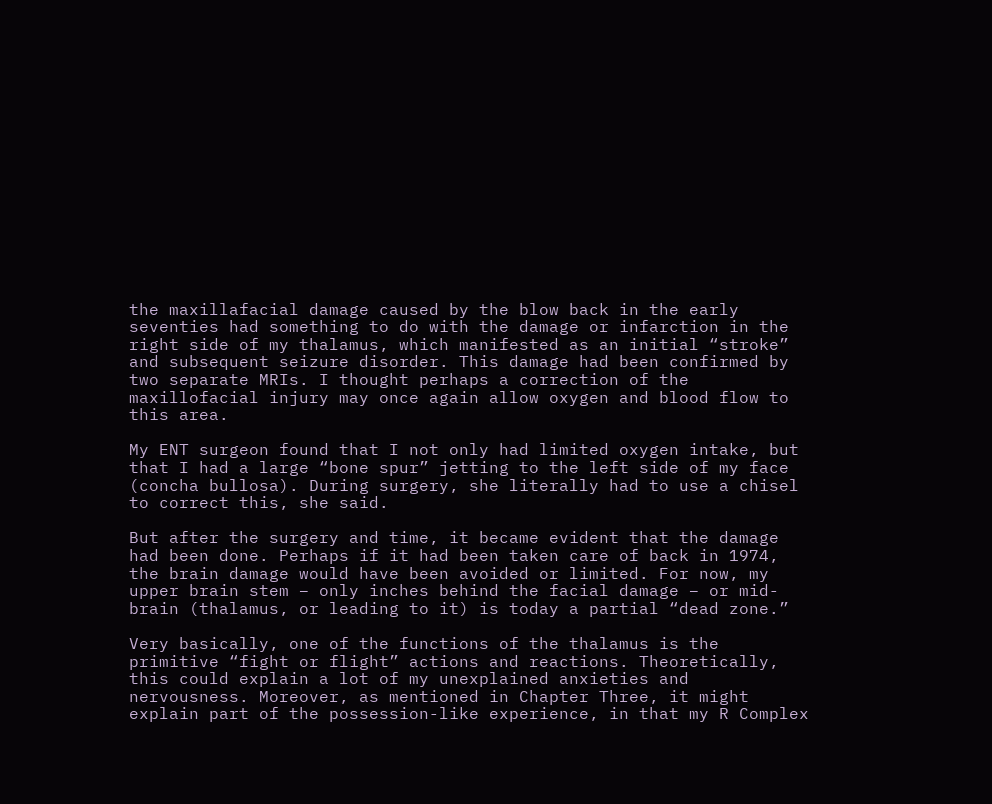the maxillafacial damage caused by the blow back in the early seventies had something to do with the damage or infarction in the right side of my thalamus, which manifested as an initial “stroke” and subsequent seizure disorder. This damage had been confirmed by two separate MRIs. I thought perhaps a correction of the maxillofacial injury may once again allow oxygen and blood flow to this area.

My ENT surgeon found that I not only had limited oxygen intake, but that I had a large “bone spur” jetting to the left side of my face (concha bullosa). During surgery, she literally had to use a chisel to correct this, she said.

But after the surgery and time, it became evident that the damage had been done. Perhaps if it had been taken care of back in 1974, the brain damage would have been avoided or limited. For now, my upper brain stem – only inches behind the facial damage – or mid-brain (thalamus, or leading to it) is today a partial “dead zone.”

Very basically, one of the functions of the thalamus is the primitive “fight or flight” actions and reactions. Theoretically, this could explain a lot of my unexplained anxieties and nervousness. Moreover, as mentioned in Chapter Three, it might explain part of the possession-like experience, in that my R Complex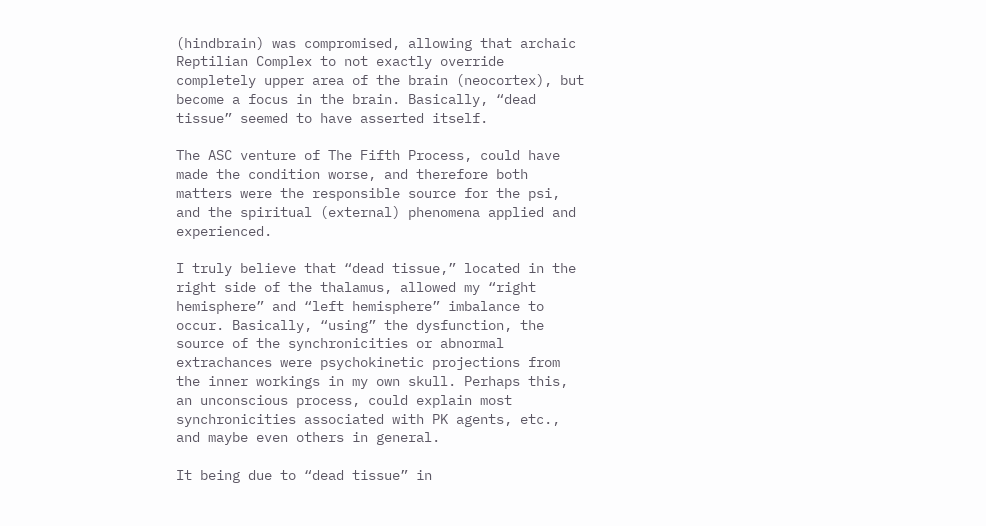(hindbrain) was compromised, allowing that archaic Reptilian Complex to not exactly override completely upper area of the brain (neocortex), but become a focus in the brain. Basically, “dead tissue” seemed to have asserted itself.

The ASC venture of The Fifth Process, could have made the condition worse, and therefore both matters were the responsible source for the psi, and the spiritual (external) phenomena applied and experienced.

I truly believe that “dead tissue,” located in the right side of the thalamus, allowed my “right hemisphere” and “left hemisphere” imbalance to occur. Basically, “using” the dysfunction, the source of the synchronicities or abnormal extrachances were psychokinetic projections from the inner workings in my own skull. Perhaps this, an unconscious process, could explain most synchronicities associated with PK agents, etc., and maybe even others in general.

It being due to “dead tissue” in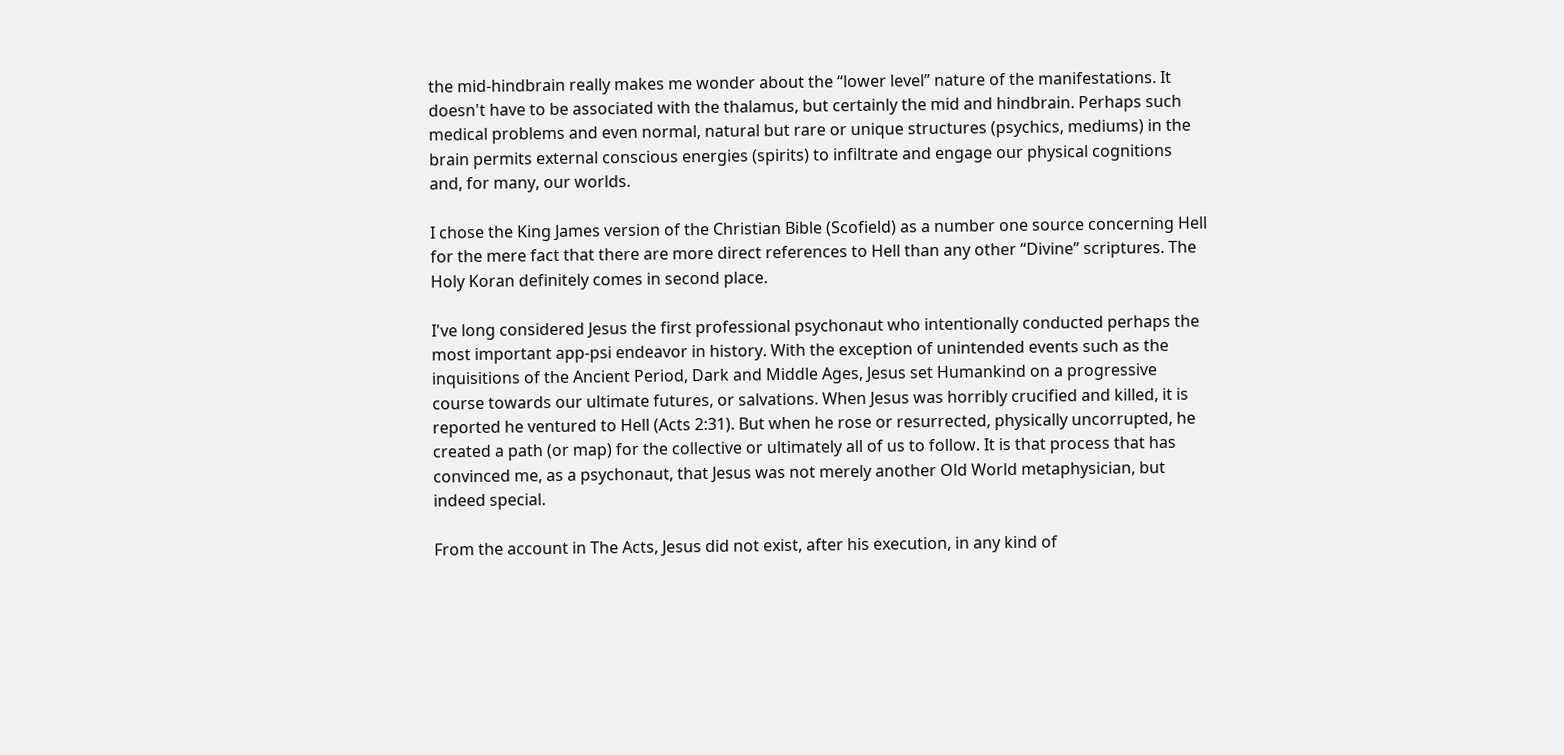the mid-hindbrain really makes me wonder about the “lower level” nature of the manifestations. It doesn't have to be associated with the thalamus, but certainly the mid and hindbrain. Perhaps such medical problems and even normal, natural but rare or unique structures (psychics, mediums) in the brain permits external conscious energies (spirits) to infiltrate and engage our physical cognitions and, for many, our worlds.

I chose the King James version of the Christian Bible (Scofield) as a number one source concerning Hell for the mere fact that there are more direct references to Hell than any other “Divine” scriptures. The Holy Koran definitely comes in second place.

I've long considered Jesus the first professional psychonaut who intentionally conducted perhaps the most important app-psi endeavor in history. With the exception of unintended events such as the inquisitions of the Ancient Period, Dark and Middle Ages, Jesus set Humankind on a progressive course towards our ultimate futures, or salvations. When Jesus was horribly crucified and killed, it is reported he ventured to Hell (Acts 2:31). But when he rose or resurrected, physically uncorrupted, he created a path (or map) for the collective or ultimately all of us to follow. It is that process that has convinced me, as a psychonaut, that Jesus was not merely another Old World metaphysician, but indeed special.

From the account in The Acts, Jesus did not exist, after his execution, in any kind of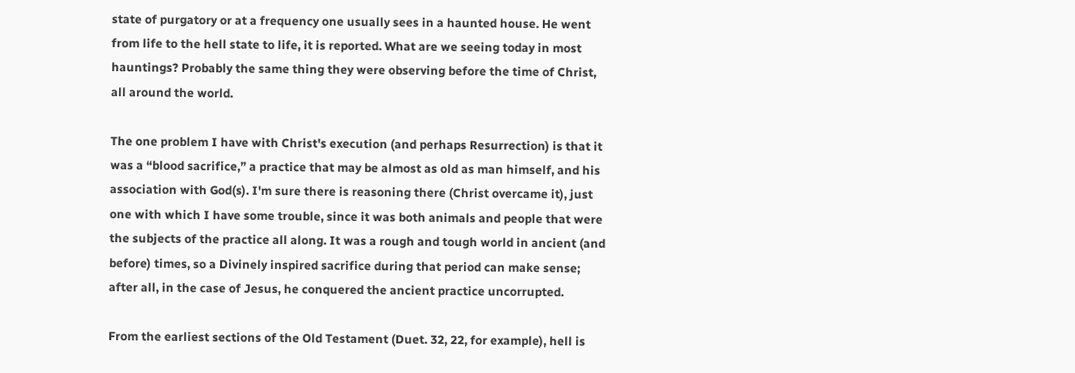state of purgatory or at a frequency one usually sees in a haunted house. He went from life to the hell state to life, it is reported. What are we seeing today in most hauntings? Probably the same thing they were observing before the time of Christ, all around the world.

The one problem I have with Christ's execution (and perhaps Resurrection) is that it was a “blood sacrifice,” a practice that may be almost as old as man himself, and his association with God(s). I'm sure there is reasoning there (Christ overcame it), just one with which I have some trouble, since it was both animals and people that were the subjects of the practice all along. It was a rough and tough world in ancient (and before) times, so a Divinely inspired sacrifice during that period can make sense; after all, in the case of Jesus, he conquered the ancient practice uncorrupted.

From the earliest sections of the Old Testament (Duet. 32, 22, for example), hell is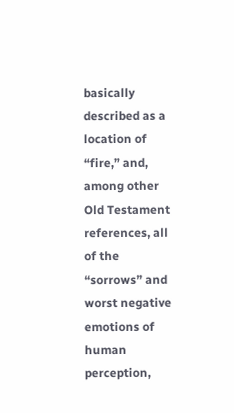basically described as a location of “fire,” and, among other Old Testament references, all of the “sorrows” and worst negative emotions of human perception,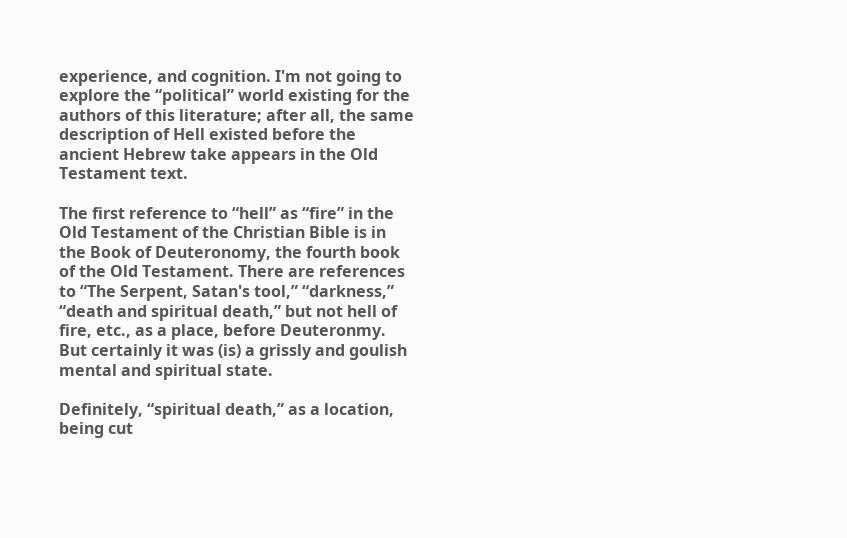experience, and cognition. I'm not going to explore the “political” world existing for the authors of this literature; after all, the same description of Hell existed before the ancient Hebrew take appears in the Old Testament text.

The first reference to “hell” as “fire” in the Old Testament of the Christian Bible is in the Book of Deuteronomy, the fourth book of the Old Testament. There are references to “The Serpent, Satan's tool,” “darkness,” “death and spiritual death,” but not hell of fire, etc., as a place, before Deuteronmy. But certainly it was (is) a grissly and goulish mental and spiritual state.

Definitely, “spiritual death,” as a location, being cut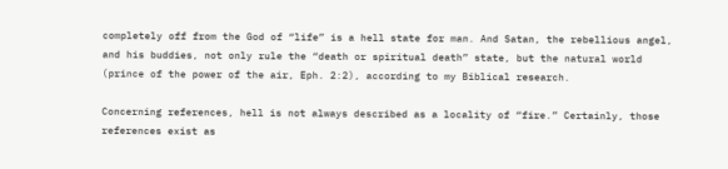completely off from the God of “life” is a hell state for man. And Satan, the rebellious angel, and his buddies, not only rule the “death or spiritual death” state, but the natural world (prince of the power of the air, Eph. 2:2), according to my Biblical research.

Concerning references, hell is not always described as a locality of “fire.” Certainly, those references exist as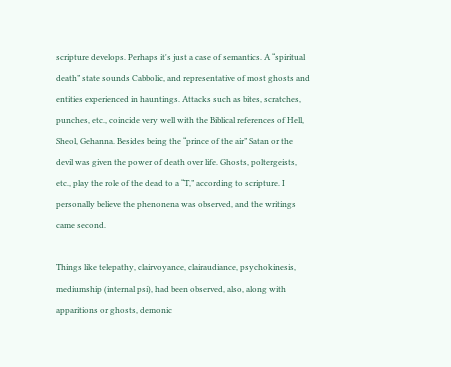scripture develops. Perhaps it's just a case of semantics. A “spiritual death” state sounds Cabbolic, and representative of most ghosts and entities experienced in hauntings. Attacks such as bites, scratches, punches, etc., coincide very well with the Biblical references of Hell, Sheol, Gehanna. Besides being the “prince of the air” Satan or the devil was given the power of death over life. Ghosts, poltergeists, etc., play the role of the dead to a “T,” according to scripture. I personally believe the phenonena was observed, and the writings came second.

Things like telepathy, clairvoyance, clairaudiance, psychokinesis, mediumship (internal psi), had been observed, also, along with apparitions or ghosts, demonic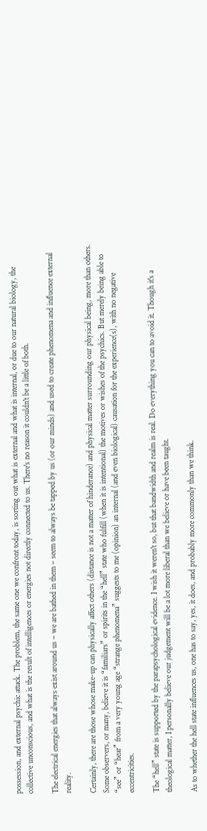possession, and external psychic attack. The problem, the same one we confront today, is sorting out what is external and what is internal, or due to our natural biology, the collective unconscious, and what is the result of intelligences or energies not directly connected to us. There's no reason it couldn't be a little of both.

The electrical energies that always exist around us – we are bathed in them – seem to always be tapped by us (or our minds) and used to create phenomena and influence external reality.

Certainly, there are those whose make-up can physically affect others (distance is not a matter of hinderance) and physical matter surrounding our physical being, more than others. Some observers, or many, believe it is “familiars” or spirits in the “hell” state who fulfill (when it is intentional) the motives or wishes of the psychics. But merely being able to “see” or “hear” from a very young age “strange phenomena” suggests to me (opinion) an internal (and even biological) causation for the experience(s), with no negative eccentricities.

The “hell” state is supported by the parapsychological evidence. I wish it weren't so, but that bandwidth and realm is real. Do everything you can to avoid it. Though it's a theological matter, I personally believe our judgement will be a lot more liberal than we believe or have been taught.

As to whether the hell state influences us, one has to say, yes, it does, and probably more commonly than we think.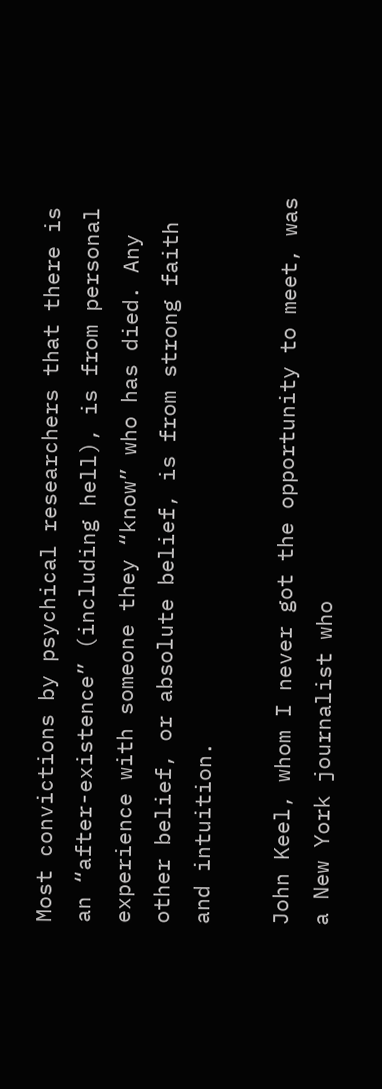Most convictions by psychical researchers that there is an “after-existence” (including hell), is from personal experience with someone they “know” who has died. Any other belief, or absolute belief, is from strong faith and intuition.

John Keel, whom I never got the opportunity to meet, was a New York journalist who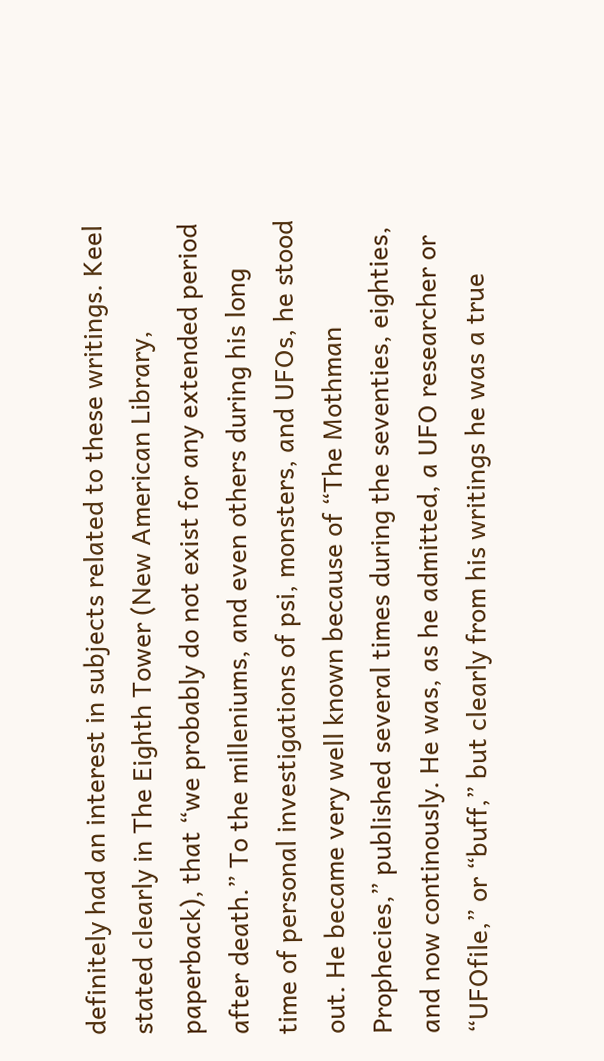definitely had an interest in subjects related to these writings. Keel stated clearly in The Eighth Tower (New American Library, paperback), that “we probably do not exist for any extended period after death.” To the milleniums, and even others during his long time of personal investigations of psi, monsters, and UFOs, he stood out. He became very well known because of “The Mothman Prophecies,” published several times during the seventies, eighties, and now continously. He was, as he admitted, a UFO researcher or “UFOfile,” or “buff,” but clearly from his writings he was a true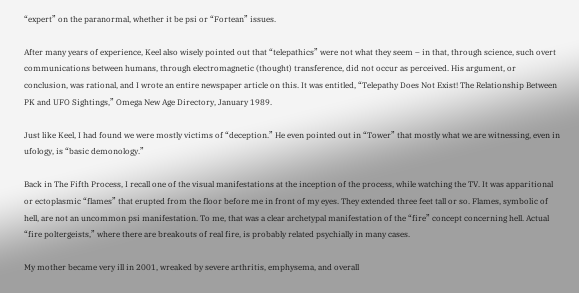“expert” on the paranormal, whether it be psi or “Fortean” issues.

After many years of experience, Keel also wisely pointed out that “telepathics” were not what they seem – in that, through science, such overt communications between humans, through electromagnetic (thought) transference, did not occur as perceived. His argument, or conclusion, was rational, and I wrote an entire newspaper article on this. It was entitled, “Telepathy Does Not Exist! The Relationship Between PK and UFO Sightings,” Omega New Age Directory, January 1989.

Just like Keel, I had found we were mostly victims of “deception.” He even pointed out in “Tower” that mostly what we are witnessing, even in ufology, is “basic demonology.”

Back in The Fifth Process, I recall one of the visual manifestations at the inception of the process, while watching the TV. It was apparitional or ectoplasmic “flames” that erupted from the floor before me in front of my eyes. They extended three feet tall or so. Flames, symbolic of hell, are not an uncommon psi manifestation. To me, that was a clear archetypal manifestation of the “fire” concept concerning hell. Actual “fire poltergeists,” where there are breakouts of real fire, is probably related psychially in many cases.

My mother became very ill in 2001, wreaked by severe arthritis, emphysema, and overall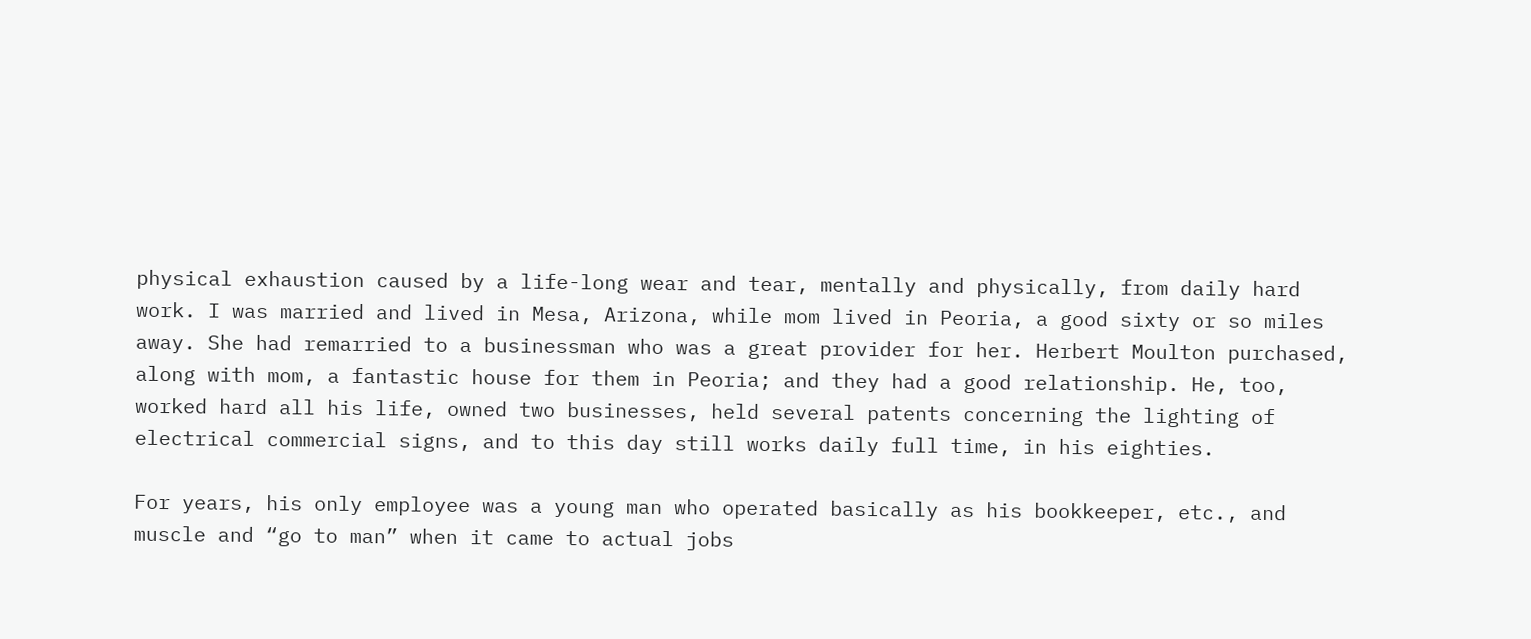physical exhaustion caused by a life-long wear and tear, mentally and physically, from daily hard work. I was married and lived in Mesa, Arizona, while mom lived in Peoria, a good sixty or so miles away. She had remarried to a businessman who was a great provider for her. Herbert Moulton purchased, along with mom, a fantastic house for them in Peoria; and they had a good relationship. He, too, worked hard all his life, owned two businesses, held several patents concerning the lighting of electrical commercial signs, and to this day still works daily full time, in his eighties.

For years, his only employee was a young man who operated basically as his bookkeeper, etc., and muscle and “go to man” when it came to actual jobs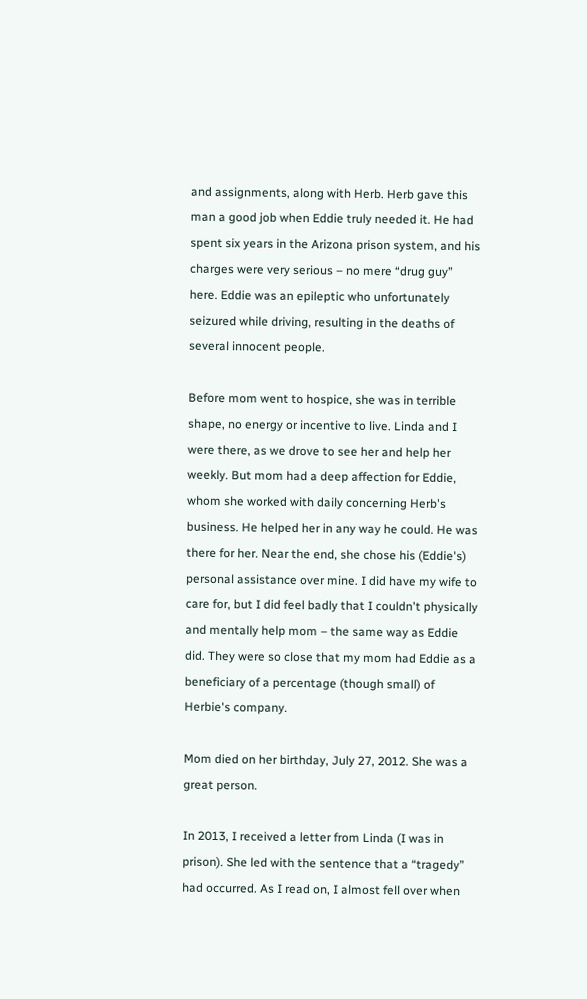and assignments, along with Herb. Herb gave this man a good job when Eddie truly needed it. He had spent six years in the Arizona prison system, and his charges were very serious – no mere “drug guy” here. Eddie was an epileptic who unfortunately seizured while driving, resulting in the deaths of several innocent people.

Before mom went to hospice, she was in terrible shape, no energy or incentive to live. Linda and I were there, as we drove to see her and help her weekly. But mom had a deep affection for Eddie, whom she worked with daily concerning Herb's business. He helped her in any way he could. He was there for her. Near the end, she chose his (Eddie's) personal assistance over mine. I did have my wife to care for, but I did feel badly that I couldn't physically and mentally help mom – the same way as Eddie did. They were so close that my mom had Eddie as a beneficiary of a percentage (though small) of Herbie's company.

Mom died on her birthday, July 27, 2012. She was a great person.

In 2013, I received a letter from Linda (I was in prison). She led with the sentence that a “tragedy” had occurred. As I read on, I almost fell over when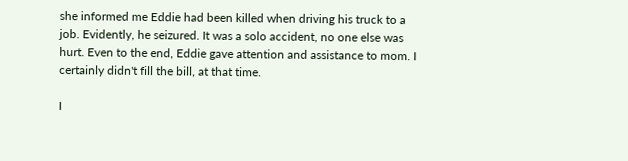she informed me Eddie had been killed when driving his truck to a job. Evidently, he seizured. It was a solo accident, no one else was hurt. Even to the end, Eddie gave attention and assistance to mom. I certainly didn't fill the bill, at that time.

I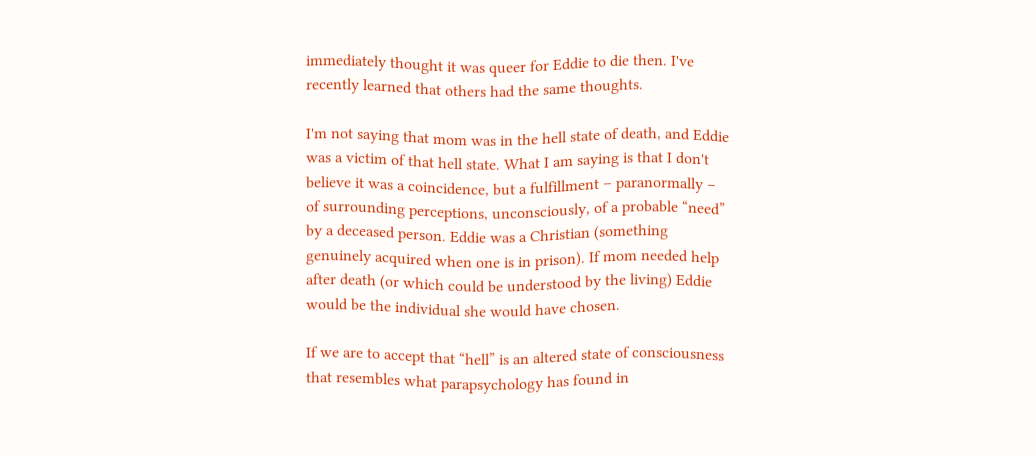immediately thought it was queer for Eddie to die then. I've recently learned that others had the same thoughts.

I'm not saying that mom was in the hell state of death, and Eddie was a victim of that hell state. What I am saying is that I don't believe it was a coincidence, but a fulfillment – paranormally – of surrounding perceptions, unconsciously, of a probable “need” by a deceased person. Eddie was a Christian (something genuinely acquired when one is in prison). If mom needed help after death (or which could be understood by the living) Eddie would be the individual she would have chosen.

If we are to accept that “hell” is an altered state of consciousness that resembles what parapsychology has found in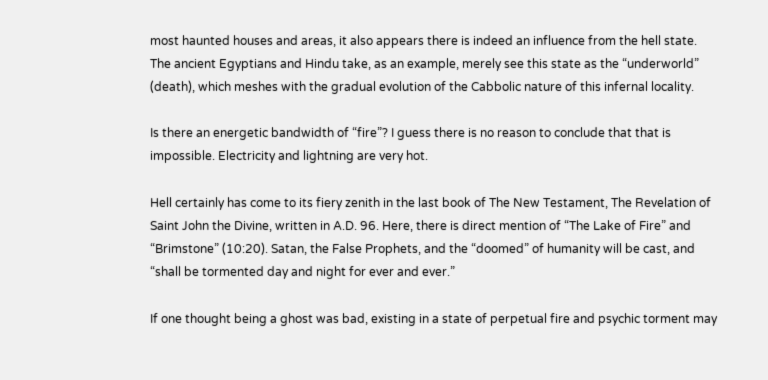most haunted houses and areas, it also appears there is indeed an influence from the hell state. The ancient Egyptians and Hindu take, as an example, merely see this state as the “underworld” (death), which meshes with the gradual evolution of the Cabbolic nature of this infernal locality.

Is there an energetic bandwidth of “fire”? I guess there is no reason to conclude that that is impossible. Electricity and lightning are very hot.

Hell certainly has come to its fiery zenith in the last book of The New Testament, The Revelation of Saint John the Divine, written in A.D. 96. Here, there is direct mention of “The Lake of Fire” and “Brimstone” (10:20). Satan, the False Prophets, and the “doomed” of humanity will be cast, and “shall be tormented day and night for ever and ever.”

If one thought being a ghost was bad, existing in a state of perpetual fire and psychic torment may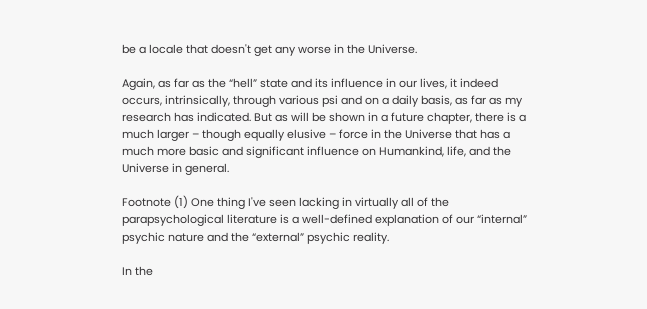be a locale that doesn't get any worse in the Universe.

Again, as far as the “hell” state and its influence in our lives, it indeed occurs, intrinsically, through various psi and on a daily basis, as far as my research has indicated. But as will be shown in a future chapter, there is a much larger – though equally elusive – force in the Universe that has a much more basic and significant influence on Humankind, life, and the Universe in general.

Footnote (1) One thing I've seen lacking in virtually all of the parapsychological literature is a well-defined explanation of our “internal” psychic nature and the “external” psychic reality.

In the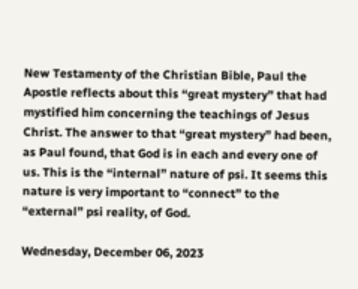New Testamenty of the Christian Bible, Paul the Apostle reflects about this “great mystery” that had mystified him concerning the teachings of Jesus Christ. The answer to that “great mystery” had been, as Paul found, that God is in each and every one of us. This is the “internal” nature of psi. It seems this nature is very important to “connect” to the “external” psi reality, of God.

Wednesday, December 06, 2023